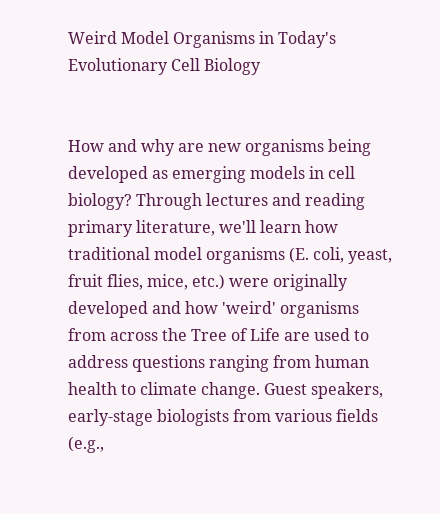Weird Model Organisms in Today's Evolutionary Cell Biology


How and why are new organisms being developed as emerging models in cell biology? Through lectures and reading primary literature, we'll learn how traditional model organisms (E. coli, yeast, fruit flies, mice, etc.) were originally developed and how 'weird' organisms from across the Tree of Life are used to address questions ranging from human health to climate change. Guest speakers, early-stage biologists from various fields (e.g.,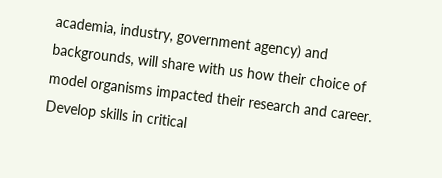academia, industry, government agency) and backgrounds, will share with us how their choice of model organisms impacted their research and career. Develop skills in critical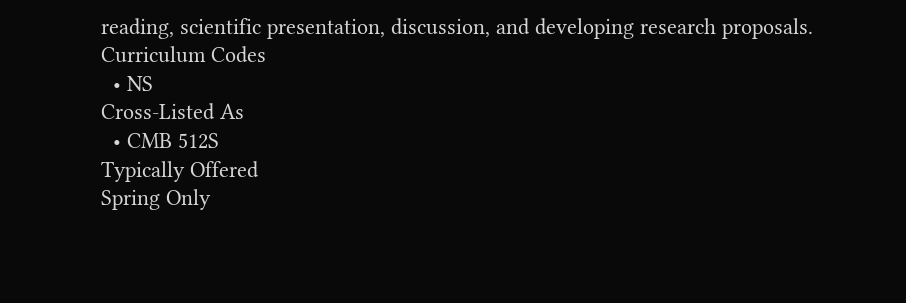reading, scientific presentation, discussion, and developing research proposals.
Curriculum Codes
  • NS
Cross-Listed As
  • CMB 512S
Typically Offered
Spring Only